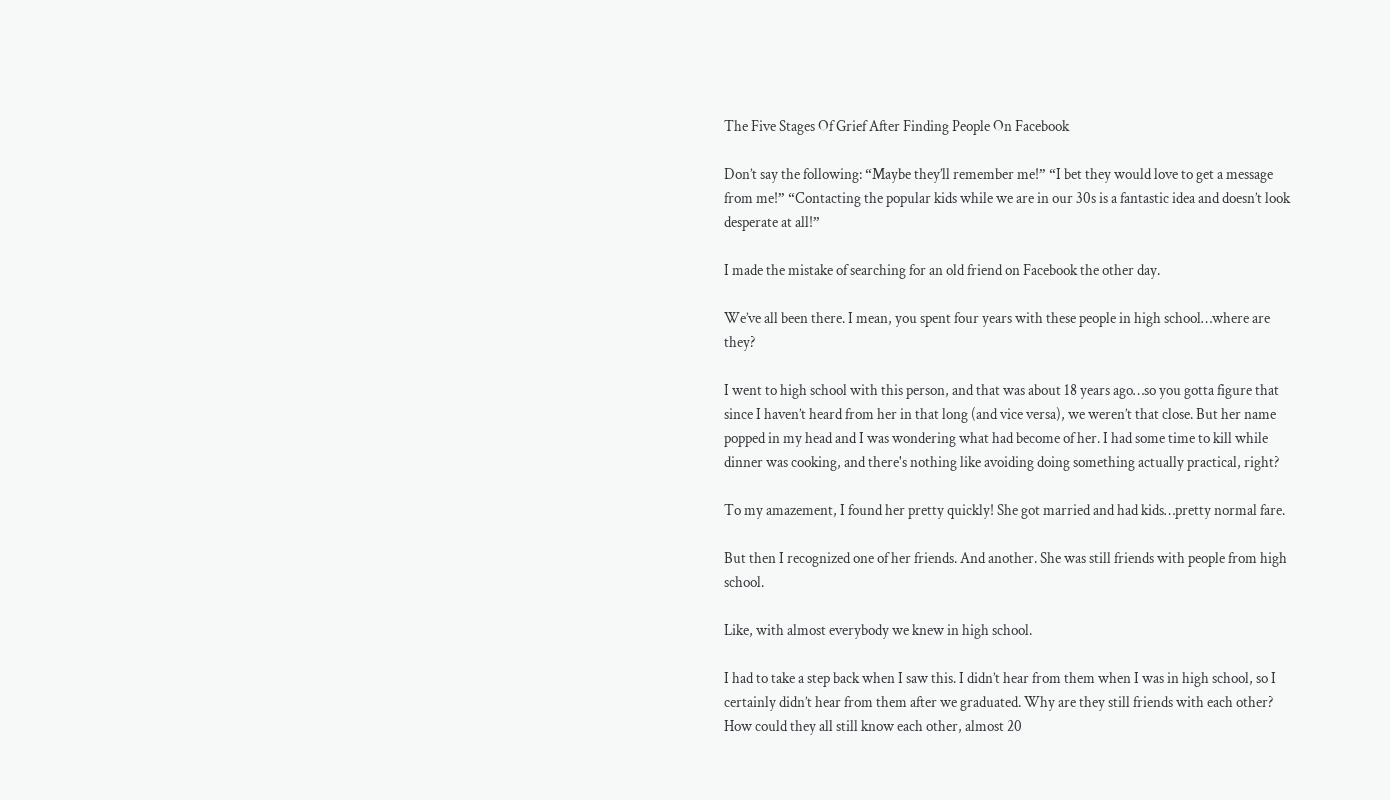The Five Stages Of Grief After Finding People On Facebook

Don’t say the following: “Maybe they’ll remember me!” “I bet they would love to get a message from me!” “Contacting the popular kids while we are in our 30s is a fantastic idea and doesn’t look desperate at all!”

I made the mistake of searching for an old friend on Facebook the other day.

We’ve all been there. I mean, you spent four years with these people in high school…where are they?

I went to high school with this person, and that was about 18 years ago…so you gotta figure that since I haven’t heard from her in that long (and vice versa), we weren’t that close. But her name popped in my head and I was wondering what had become of her. I had some time to kill while dinner was cooking, and there's nothing like avoiding doing something actually practical, right?

To my amazement, I found her pretty quickly! She got married and had kids…pretty normal fare.

But then I recognized one of her friends. And another. She was still friends with people from high school.

Like, with almost everybody we knew in high school.

I had to take a step back when I saw this. I didn’t hear from them when I was in high school, so I certainly didn’t hear from them after we graduated. Why are they still friends with each other? How could they all still know each other, almost 20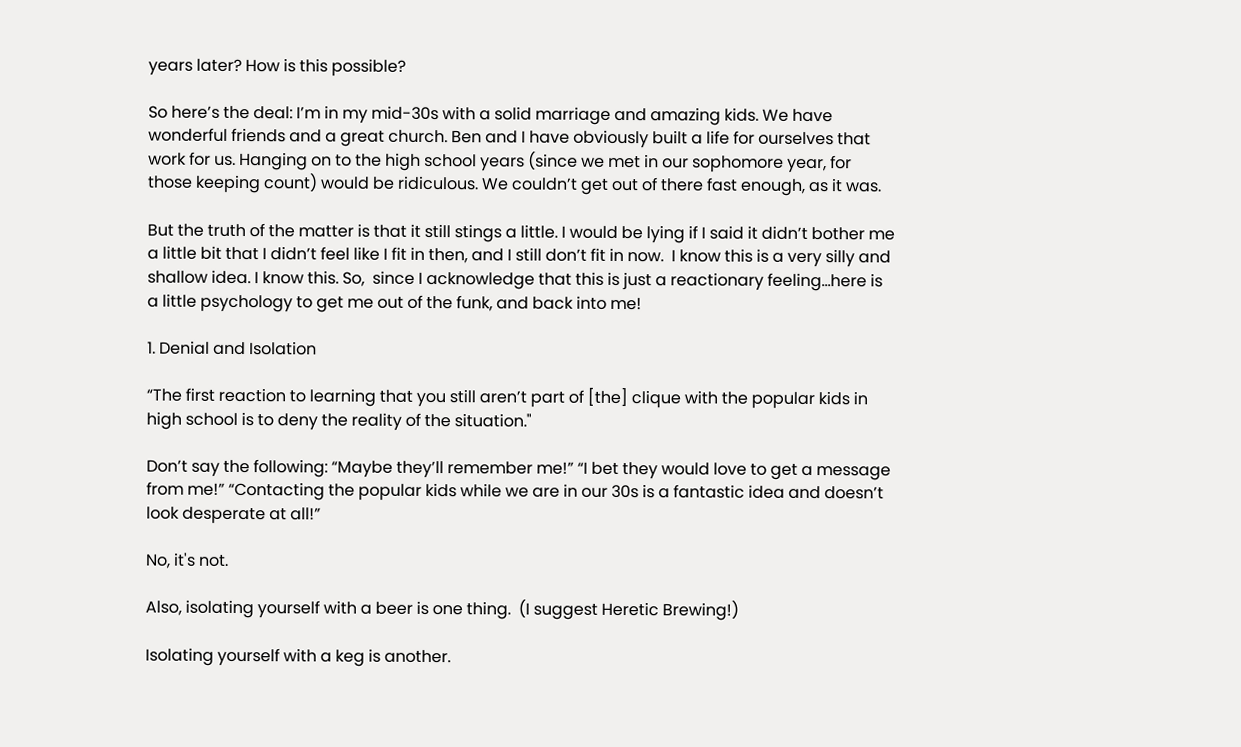years later? How is this possible?

So here’s the deal: I’m in my mid-30s with a solid marriage and amazing kids. We have wonderful friends and a great church. Ben and I have obviously built a life for ourselves that work for us. Hanging on to the high school years (since we met in our sophomore year, for those keeping count) would be ridiculous. We couldn’t get out of there fast enough, as it was.

But the truth of the matter is that it still stings a little. I would be lying if I said it didn’t bother me a little bit that I didn’t feel like I fit in then, and I still don’t fit in now.  I know this is a very silly and shallow idea. I know this. So,  since I acknowledge that this is just a reactionary feeling…here is a little psychology to get me out of the funk, and back into me!

1. Denial and Isolation

“The first reaction to learning that you still aren’t part of [the] clique with the popular kids in high school is to deny the reality of the situation."

Don’t say the following: “Maybe they’ll remember me!” “I bet they would love to get a message from me!” “Contacting the popular kids while we are in our 30s is a fantastic idea and doesn’t look desperate at all!”

No, it's not.

Also, isolating yourself with a beer is one thing.  (I suggest Heretic Brewing!)

Isolating yourself with a keg is another.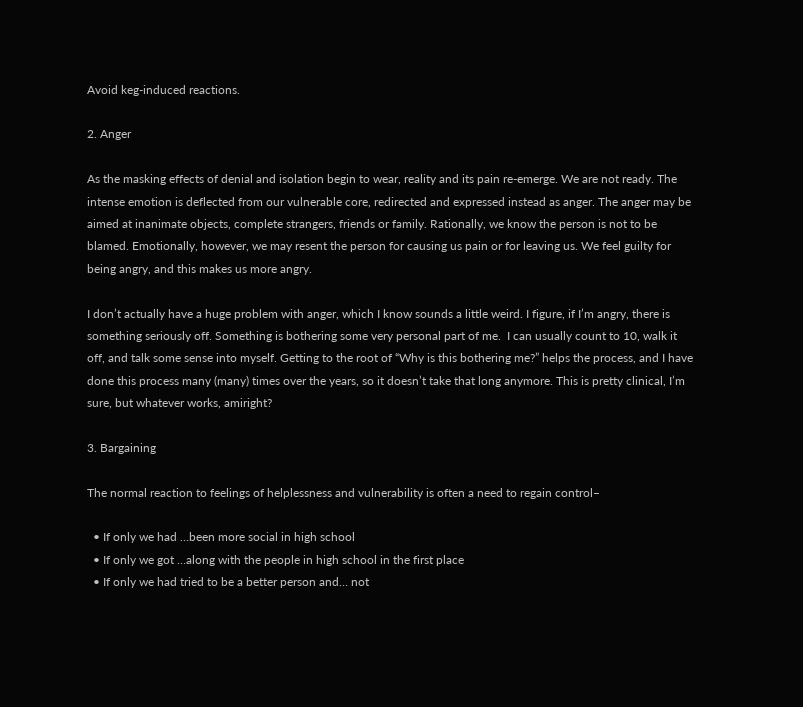Avoid keg-induced reactions.

2. Anger

As the masking effects of denial and isolation begin to wear, reality and its pain re-emerge. We are not ready. The intense emotion is deflected from our vulnerable core, redirected and expressed instead as anger. The anger may be aimed at inanimate objects, complete strangers, friends or family. Rationally, we know the person is not to be blamed. Emotionally, however, we may resent the person for causing us pain or for leaving us. We feel guilty for being angry, and this makes us more angry.

I don’t actually have a huge problem with anger, which I know sounds a little weird. I figure, if I’m angry, there is something seriously off. Something is bothering some very personal part of me.  I can usually count to 10, walk it off, and talk some sense into myself. Getting to the root of “Why is this bothering me?” helps the process, and I have done this process many (many) times over the years, so it doesn’t take that long anymore. This is pretty clinical, I’m sure, but whatever works, amiright?

3. Bargaining

The normal reaction to feelings of helplessness and vulnerability is often a need to regain control–

  • If only we had …been more social in high school
  • If only we got …along with the people in high school in the first place
  • If only we had tried to be a better person and… not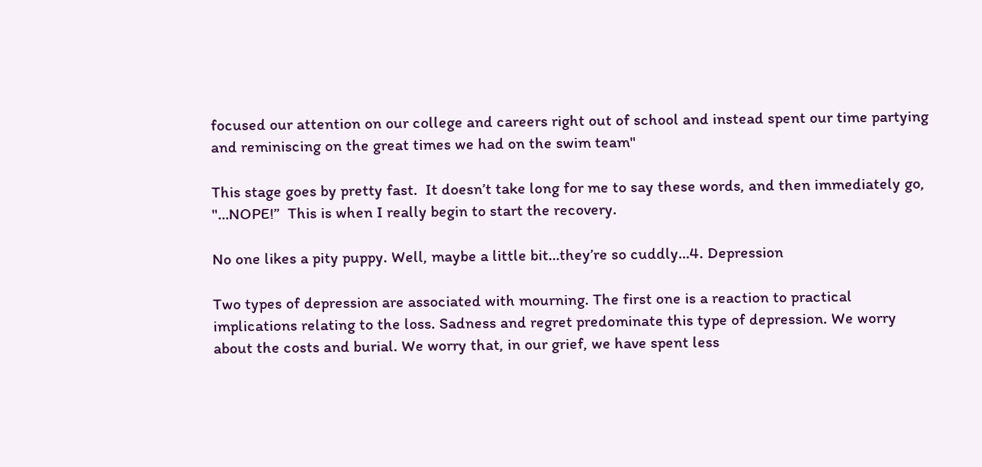focused our attention on our college and careers right out of school and instead spent our time partying and reminiscing on the great times we had on the swim team"

This stage goes by pretty fast.  It doesn’t take long for me to say these words, and then immediately go, "…NOPE!”  This is when I really begin to start the recovery.

No one likes a pity puppy. Well, maybe a little bit…they’re so cuddly…4. Depression

Two types of depression are associated with mourning. The first one is a reaction to practical implications relating to the loss. Sadness and regret predominate this type of depression. We worry about the costs and burial. We worry that, in our grief, we have spent less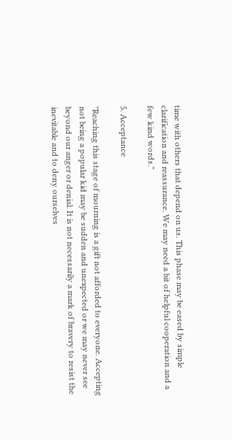time with others that depend on us. This phase may be eased by simple clarification and reassurance. We may need a bit of helpful cooperation and a few kind words."

5. Acceptance

"Reaching this stage of mourning is a gift not afforded to everyone. Accepting not being a popular kid may be sudden and unexpected or we may never see beyond our anger or denial. It is not necessarily a mark of bravery to resist the inevitable and to deny ourselves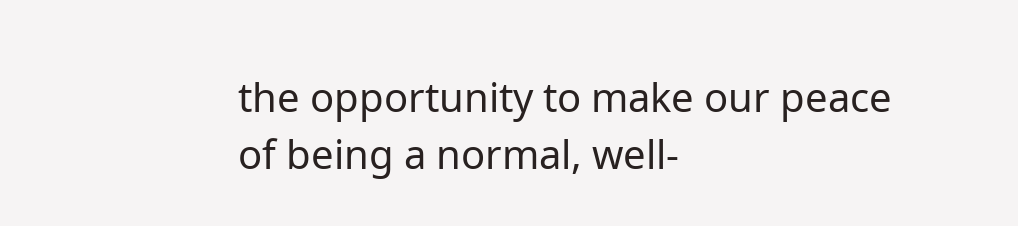the opportunity to make our peace of being a normal, well-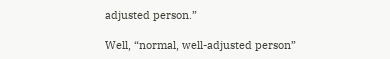adjusted person.”

Well, “normal, well-adjusted person”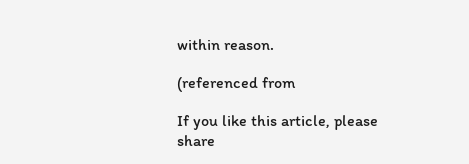within reason.

(referenced from

If you like this article, please share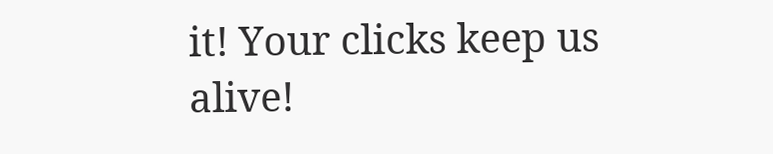it! Your clicks keep us alive!